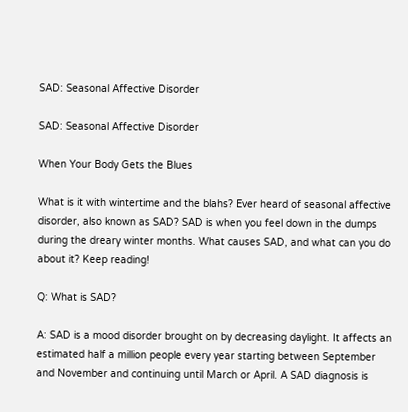SAD: Seasonal Affective Disorder

SAD: Seasonal Affective Disorder

When Your Body Gets the Blues

What is it with wintertime and the blahs? Ever heard of seasonal affective disorder, also known as SAD? SAD is when you feel down in the dumps during the dreary winter months. What causes SAD, and what can you do about it? Keep reading!

Q: What is SAD?

A: SAD is a mood disorder brought on by decreasing daylight. It affects an estimated half a million people every year starting between September and November and continuing until March or April. A SAD diagnosis is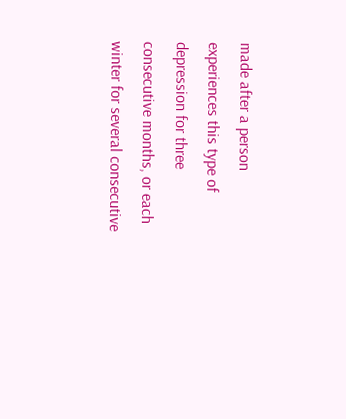made after a person experiences this type of depression for three consecutive months, or each winter for several consecutive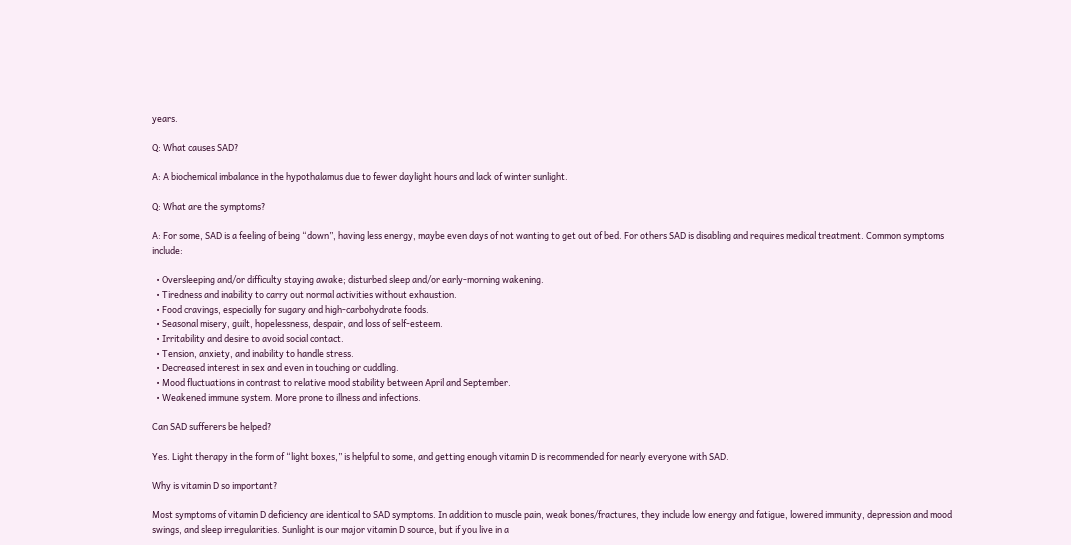years.

Q: What causes SAD?

A: A biochemical imbalance in the hypothalamus due to fewer daylight hours and lack of winter sunlight.

Q: What are the symptoms?

A: For some, SAD is a feeling of being “down”, having less energy, maybe even days of not wanting to get out of bed. For others SAD is disabling and requires medical treatment. Common symptoms include:

  • Oversleeping and/or difficulty staying awake; disturbed sleep and/or early-morning wakening.
  • Tiredness and inability to carry out normal activities without exhaustion.
  • Food cravings, especially for sugary and high-carbohydrate foods.
  • Seasonal misery, guilt, hopelessness, despair, and loss of self-esteem.
  • Irritability and desire to avoid social contact.
  • Tension, anxiety, and inability to handle stress.
  • Decreased interest in sex and even in touching or cuddling.
  • Mood fluctuations in contrast to relative mood stability between April and September.
  • Weakened immune system. More prone to illness and infections.

Can SAD sufferers be helped?

Yes. Light therapy in the form of “light boxes,” is helpful to some, and getting enough vitamin D is recommended for nearly everyone with SAD.

Why is vitamin D so important?

Most symptoms of vitamin D deficiency are identical to SAD symptoms. In addition to muscle pain, weak bones/fractures, they include low energy and fatigue, lowered immunity, depression and mood swings, and sleep irregularities. Sunlight is our major vitamin D source, but if you live in a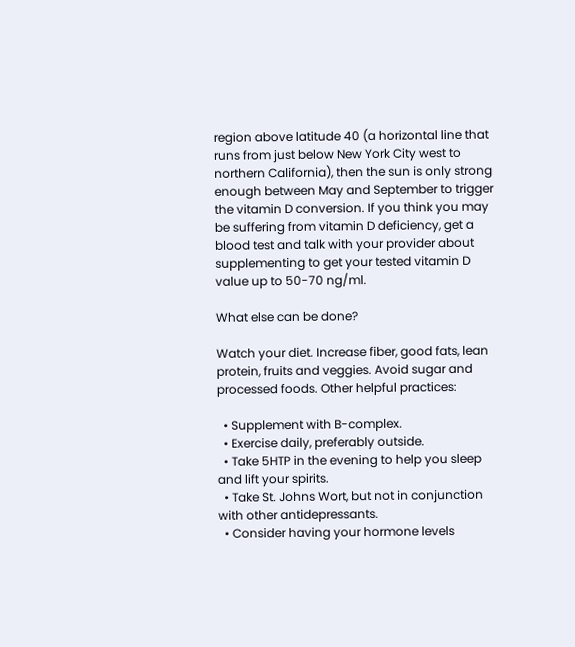region above latitude 40 (a horizontal line that runs from just below New York City west to northern California), then the sun is only strong enough between May and September to trigger the vitamin D conversion. If you think you may be suffering from vitamin D deficiency, get a blood test and talk with your provider about supplementing to get your tested vitamin D value up to 50-70 ng/ml.

What else can be done?

Watch your diet. Increase fiber, good fats, lean protein, fruits and veggies. Avoid sugar and processed foods. Other helpful practices:

  • Supplement with B-complex.
  • Exercise daily, preferably outside.
  • Take 5HTP in the evening to help you sleep and lift your spirits.
  • Take St. Johns Wort, but not in conjunction with other antidepressants.
  • Consider having your hormone levels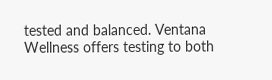tested and balanced. Ventana Wellness offers testing to both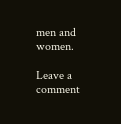men and women.

Leave a comment